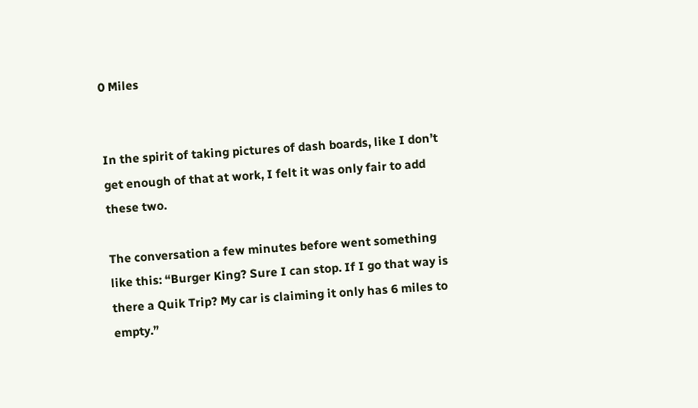0 Miles


In the spirit of taking pictures of dash boards, like I don’t get enough of that at work, I felt it was only fair to add these two.

The conversation a few minutes before went something like this: “Burger King? Sure I can stop. If I go that way is there a Quik Trip? My car is claiming it only has 6 miles to empty.”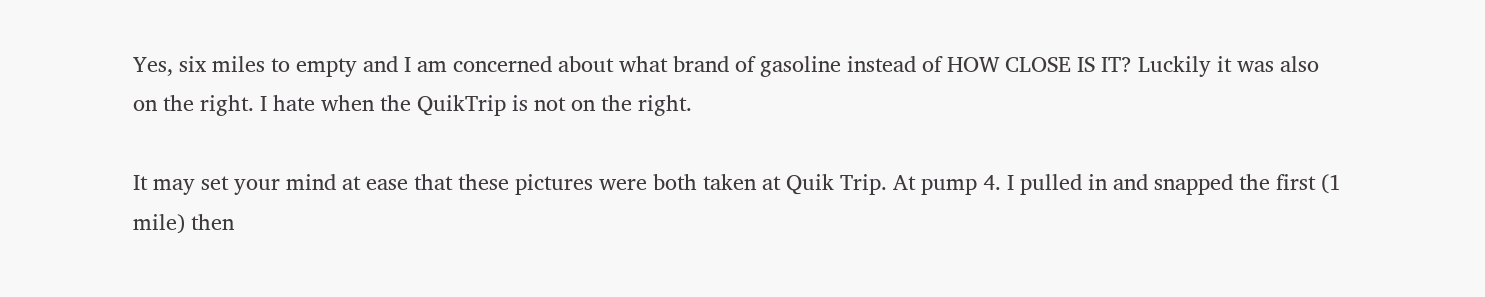Yes, six miles to empty and I am concerned about what brand of gasoline instead of HOW CLOSE IS IT? Luckily it was also on the right. I hate when the QuikTrip is not on the right.

It may set your mind at ease that these pictures were both taken at Quik Trip. At pump 4. I pulled in and snapped the first (1 mile) then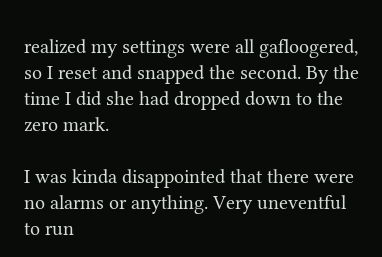realized my settings were all gafloogered, so I reset and snapped the second. By the time I did she had dropped down to the zero mark.

I was kinda disappointed that there were no alarms or anything. Very uneventful to run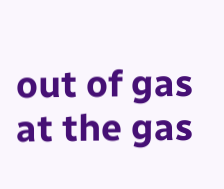out of gas at the gas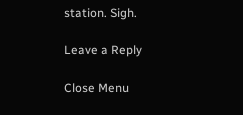station. Sigh.

Leave a Reply

Close Menu